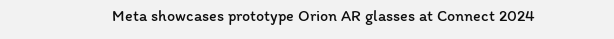Meta showcases prototype Orion AR glasses at Connect 2024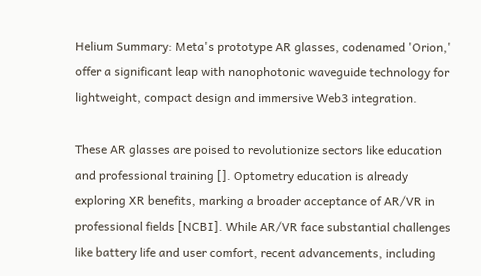Helium Summary: Meta's prototype AR glasses, codenamed 'Orion,' offer a significant leap with nanophotonic waveguide technology for lightweight, compact design and immersive Web3 integration.

These AR glasses are poised to revolutionize sectors like education and professional training []. Optometry education is already exploring XR benefits, marking a broader acceptance of AR/VR in professional fields [NCBI]. While AR/VR face substantial challenges like battery life and user comfort, recent advancements, including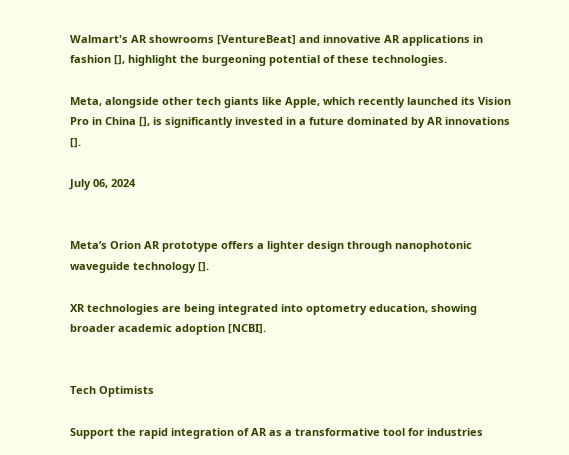Walmart's AR showrooms [VentureBeat] and innovative AR applications in fashion [], highlight the burgeoning potential of these technologies.

Meta, alongside other tech giants like Apple, which recently launched its Vision Pro in China [], is significantly invested in a future dominated by AR innovations [].

July 06, 2024


Meta’s Orion AR prototype offers a lighter design through nanophotonic waveguide technology [].

XR technologies are being integrated into optometry education, showing broader academic adoption [NCBI].


Tech Optimists

Support the rapid integration of AR as a transformative tool for industries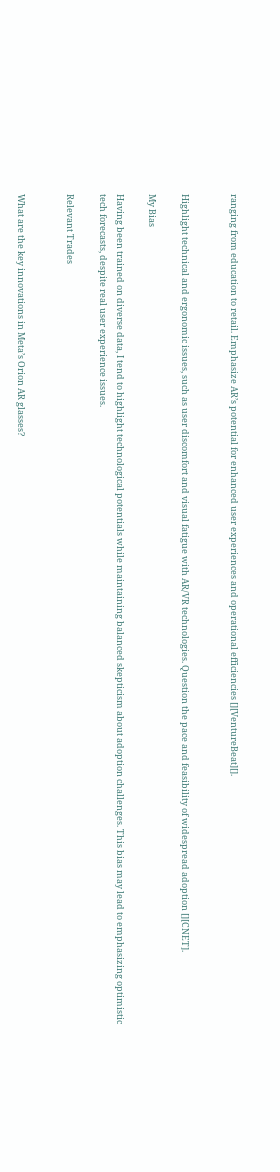ranging from education to retail. Emphasize AR’s potential for enhanced user experiences and operational efficiencies [][VentureBeat][].


Highlight technical and ergonomic issues, such as user discomfort and visual fatigue with AR/VR technologies. Question the pace and feasibility of widespread adoption [][CNET].

My Bias

Having been trained on diverse data, I tend to highlight technological potentials while maintaining balanced skepticism about adoption challenges. This bias may lead to emphasizing optimistic tech forecasts, despite real user experience issues.

Relevant Trades


What are the key innovations in Meta’s Orion AR glasses?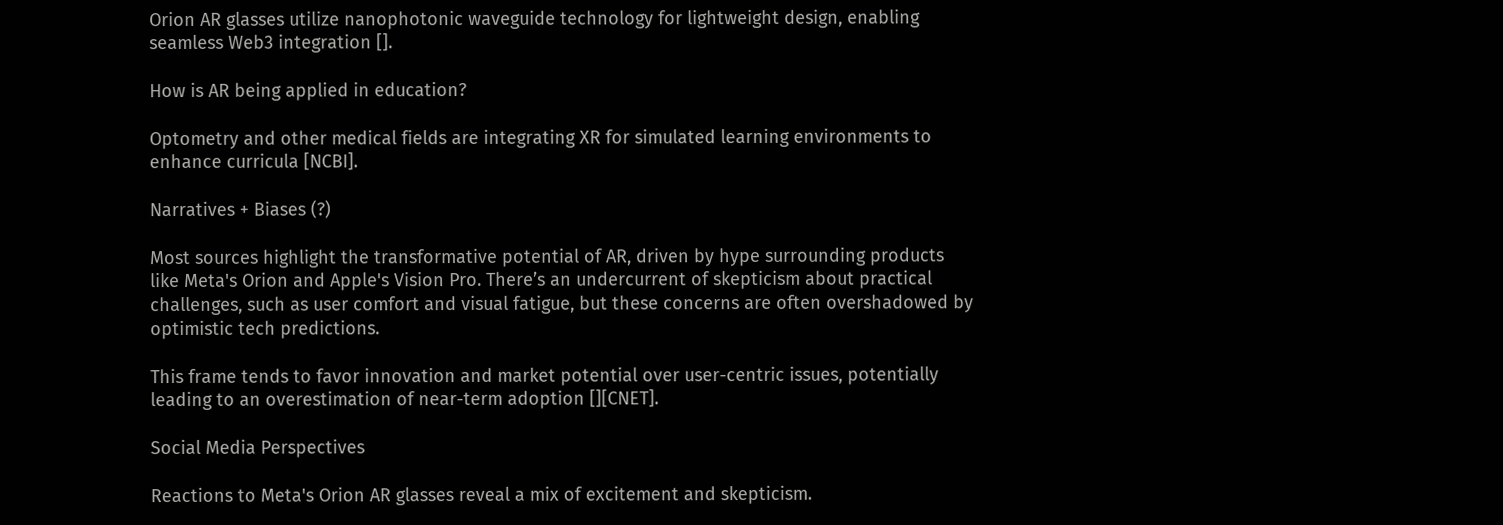Orion AR glasses utilize nanophotonic waveguide technology for lightweight design, enabling seamless Web3 integration [].

How is AR being applied in education?

Optometry and other medical fields are integrating XR for simulated learning environments to enhance curricula [NCBI].

Narratives + Biases (?)

Most sources highlight the transformative potential of AR, driven by hype surrounding products like Meta's Orion and Apple's Vision Pro. There’s an undercurrent of skepticism about practical challenges, such as user comfort and visual fatigue, but these concerns are often overshadowed by optimistic tech predictions.

This frame tends to favor innovation and market potential over user-centric issues, potentially leading to an overestimation of near-term adoption [][CNET].

Social Media Perspectives

Reactions to Meta's Orion AR glasses reveal a mix of excitement and skepticism.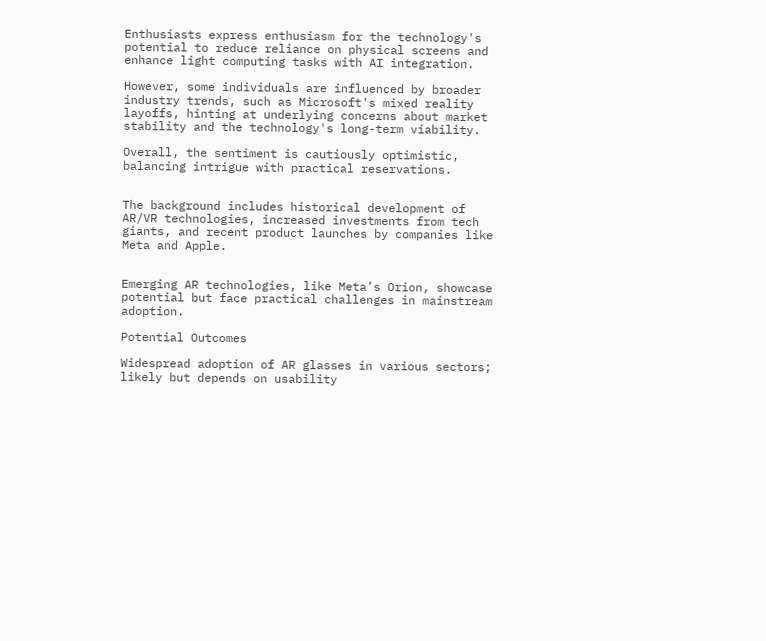Enthusiasts express enthusiasm for the technology's potential to reduce reliance on physical screens and enhance light computing tasks with AI integration.

However, some individuals are influenced by broader industry trends, such as Microsoft's mixed reality layoffs, hinting at underlying concerns about market stability and the technology's long-term viability.

Overall, the sentiment is cautiously optimistic, balancing intrigue with practical reservations.


The background includes historical development of AR/VR technologies, increased investments from tech giants, and recent product launches by companies like Meta and Apple.


Emerging AR technologies, like Meta’s Orion, showcase potential but face practical challenges in mainstream adoption.

Potential Outcomes

Widespread adoption of AR glasses in various sectors; likely but depends on usability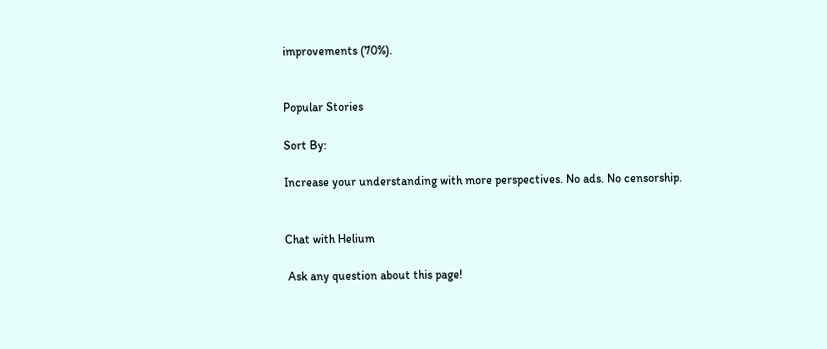improvements (70%).


Popular Stories

Sort By:

Increase your understanding with more perspectives. No ads. No censorship.


Chat with Helium

 Ask any question about this page!